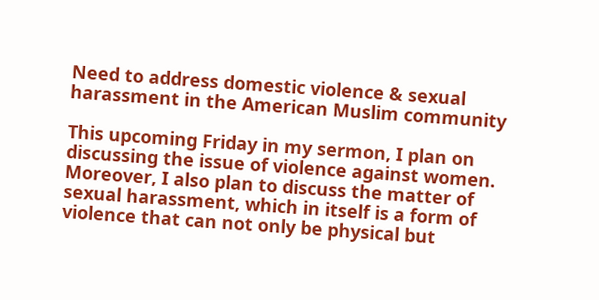Need to address domestic violence & sexual harassment in the American Muslim community

This upcoming Friday in my sermon, I plan on discussing the issue of violence against women.  Moreover, I also plan to discuss the matter of sexual harassment, which in itself is a form of violence that can not only be physical but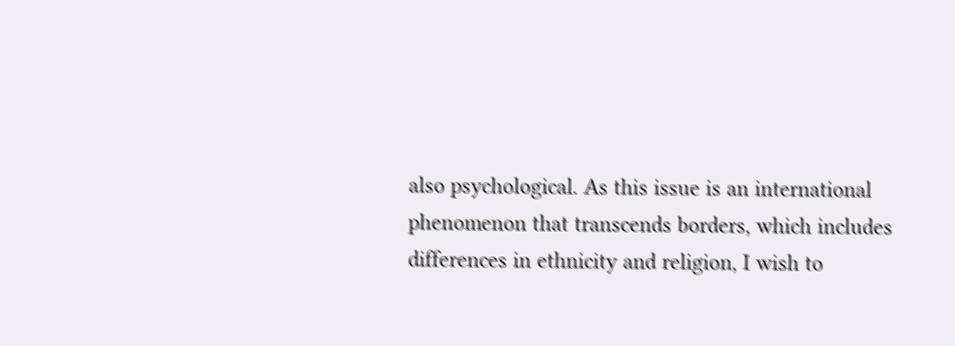also psychological. As this issue is an international phenomenon that transcends borders, which includes differences in ethnicity and religion, I wish to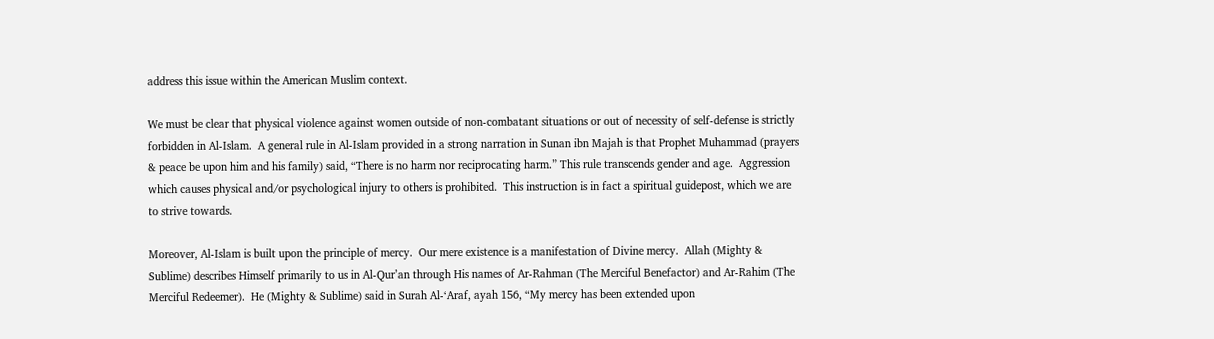address this issue within the American Muslim context.

We must be clear that physical violence against women outside of non-combatant situations or out of necessity of self-defense is strictly forbidden in Al-Islam.  A general rule in Al-Islam provided in a strong narration in Sunan ibn Majah is that Prophet Muhammad (prayers & peace be upon him and his family) said, “There is no harm nor reciprocating harm.” This rule transcends gender and age.  Aggression which causes physical and/or psychological injury to others is prohibited.  This instruction is in fact a spiritual guidepost, which we are to strive towards.

Moreover, Al-Islam is built upon the principle of mercy.  Our mere existence is a manifestation of Divine mercy.  Allah (Mighty & Sublime) describes Himself primarily to us in Al-Qur’an through His names of Ar-Rahman (The Merciful Benefactor) and Ar-Rahim (The Merciful Redeemer).  He (Mighty & Sublime) said in Surah Al-‘Araf, ayah 156, “My mercy has been extended upon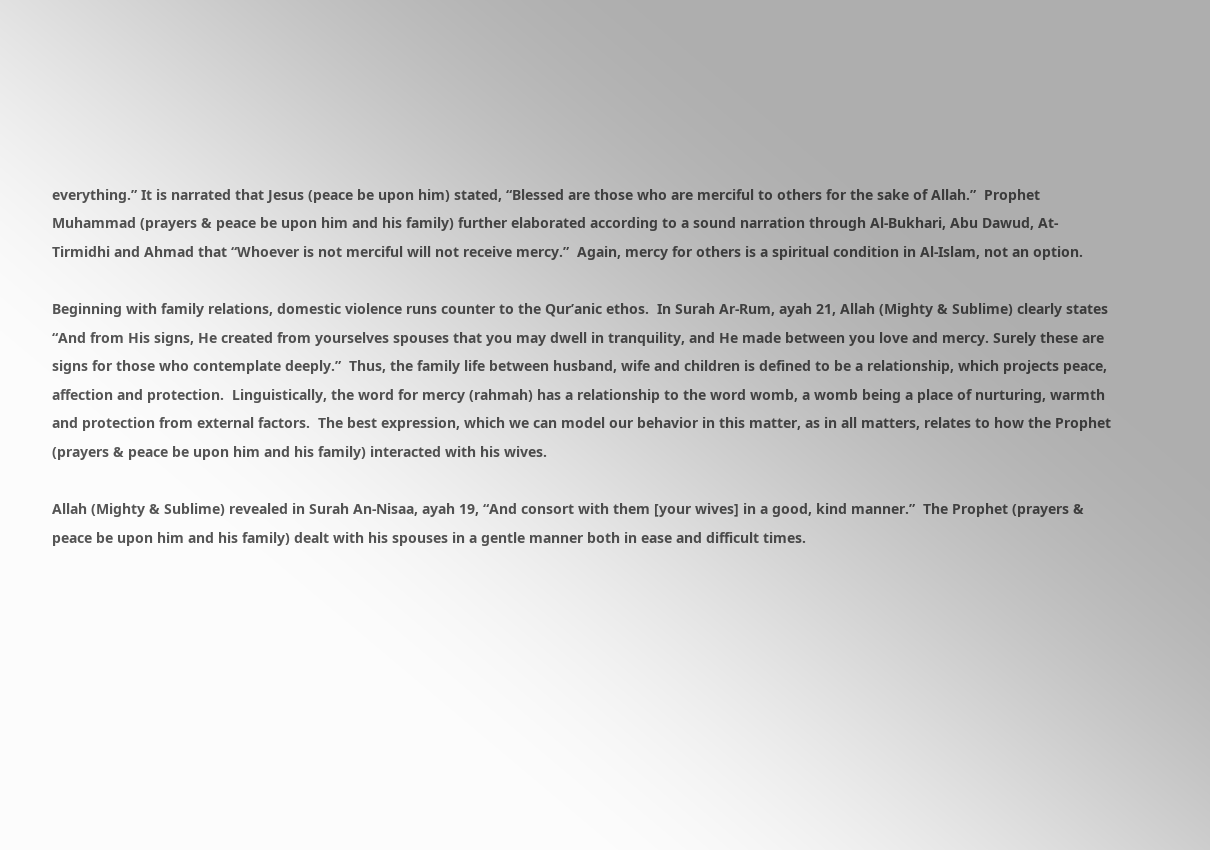everything.” It is narrated that Jesus (peace be upon him) stated, “Blessed are those who are merciful to others for the sake of Allah.”  Prophet Muhammad (prayers & peace be upon him and his family) further elaborated according to a sound narration through Al-Bukhari, Abu Dawud, At-Tirmidhi and Ahmad that “Whoever is not merciful will not receive mercy.”  Again, mercy for others is a spiritual condition in Al-Islam, not an option.

Beginning with family relations, domestic violence runs counter to the Qur’anic ethos.  In Surah Ar-Rum, ayah 21, Allah (Mighty & Sublime) clearly states “And from His signs, He created from yourselves spouses that you may dwell in tranquility, and He made between you love and mercy. Surely these are signs for those who contemplate deeply.”  Thus, the family life between husband, wife and children is defined to be a relationship, which projects peace, affection and protection.  Linguistically, the word for mercy (rahmah) has a relationship to the word womb, a womb being a place of nurturing, warmth and protection from external factors.  The best expression, which we can model our behavior in this matter, as in all matters, relates to how the Prophet (prayers & peace be upon him and his family) interacted with his wives.

Allah (Mighty & Sublime) revealed in Surah An-Nisaa, ayah 19, “And consort with them [your wives] in a good, kind manner.”  The Prophet (prayers & peace be upon him and his family) dealt with his spouses in a gentle manner both in ease and difficult times.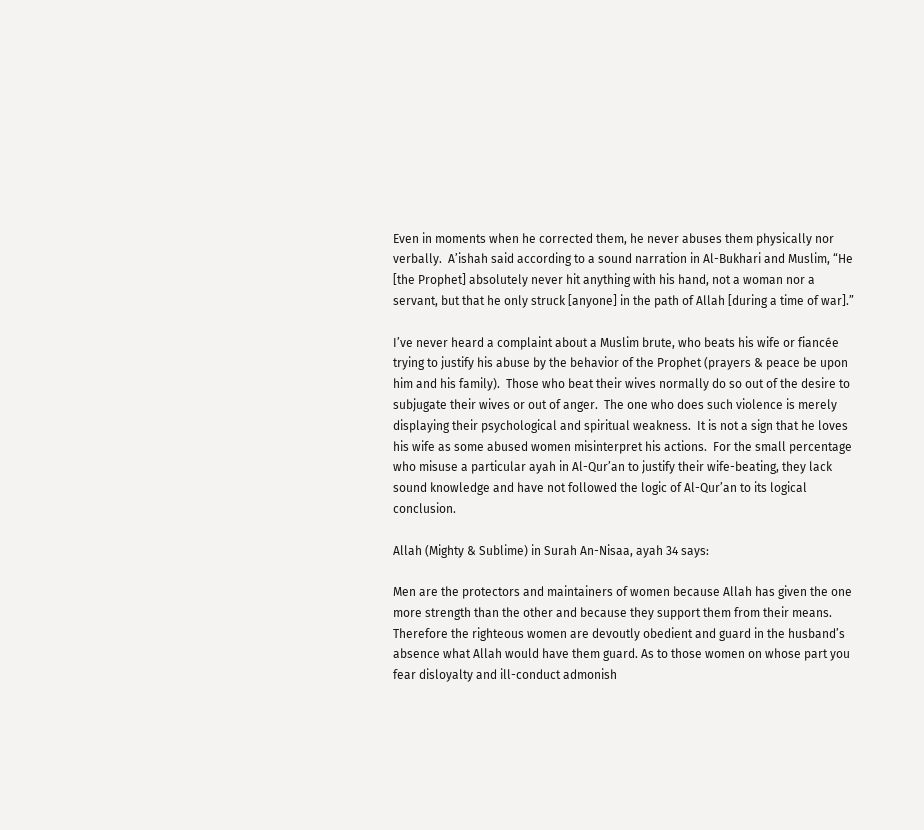Even in moments when he corrected them, he never abuses them physically nor verbally.  A’ishah said according to a sound narration in Al-Bukhari and Muslim, “He [the Prophet] absolutely never hit anything with his hand, not a woman nor a servant, but that he only struck [anyone] in the path of Allah [during a time of war].”

I’ve never heard a complaint about a Muslim brute, who beats his wife or fiancée trying to justify his abuse by the behavior of the Prophet (prayers & peace be upon him and his family).  Those who beat their wives normally do so out of the desire to subjugate their wives or out of anger.  The one who does such violence is merely displaying their psychological and spiritual weakness.  It is not a sign that he loves his wife as some abused women misinterpret his actions.  For the small percentage who misuse a particular ayah in Al-Qur’an to justify their wife-beating, they lack sound knowledge and have not followed the logic of Al-Qur’an to its logical conclusion.

Allah (Mighty & Sublime) in Surah An-Nisaa, ayah 34 says:

Men are the protectors and maintainers of women because Allah has given the one more strength than the other and because they support them from their means. Therefore the righteous women are devoutly obedient and guard in the husband’s absence what Allah would have them guard. As to those women on whose part you fear disloyalty and ill-conduct admonish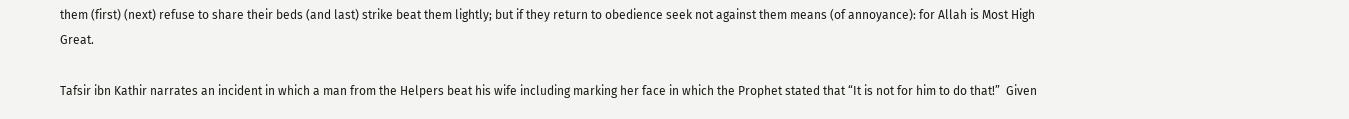them (first) (next) refuse to share their beds (and last) strike beat them lightly; but if they return to obedience seek not against them means (of annoyance): for Allah is Most High Great.

Tafsir ibn Kathir narrates an incident in which a man from the Helpers beat his wife including marking her face in which the Prophet stated that “It is not for him to do that!”  Given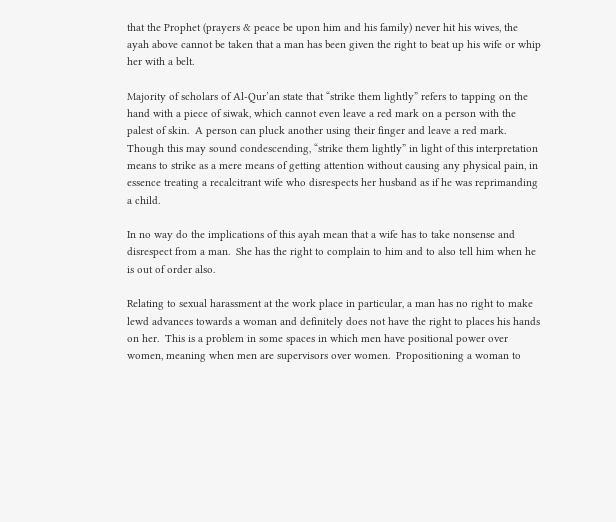that the Prophet (prayers & peace be upon him and his family) never hit his wives, the ayah above cannot be taken that a man has been given the right to beat up his wife or whip her with a belt.

Majority of scholars of Al-Qur’an state that “strike them lightly” refers to tapping on the hand with a piece of siwak, which cannot even leave a red mark on a person with the palest of skin.  A person can pluck another using their finger and leave a red mark.  Though this may sound condescending, “strike them lightly” in light of this interpretation means to strike as a mere means of getting attention without causing any physical pain, in essence treating a recalcitrant wife who disrespects her husband as if he was reprimanding a child.

In no way do the implications of this ayah mean that a wife has to take nonsense and disrespect from a man.  She has the right to complain to him and to also tell him when he is out of order also.

Relating to sexual harassment at the work place in particular, a man has no right to make lewd advances towards a woman and definitely does not have the right to places his hands on her.  This is a problem in some spaces in which men have positional power over women, meaning when men are supervisors over women.  Propositioning a woman to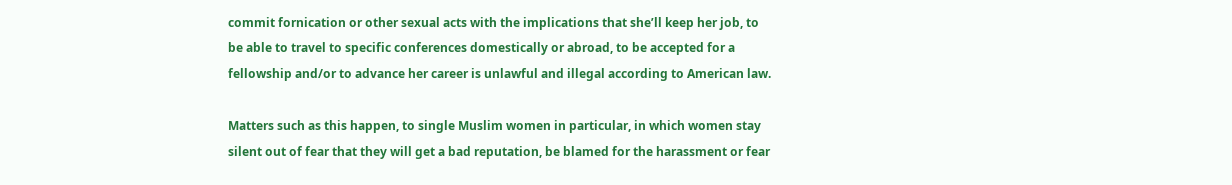commit fornication or other sexual acts with the implications that she’ll keep her job, to be able to travel to specific conferences domestically or abroad, to be accepted for a fellowship and/or to advance her career is unlawful and illegal according to American law.

Matters such as this happen, to single Muslim women in particular, in which women stay silent out of fear that they will get a bad reputation, be blamed for the harassment or fear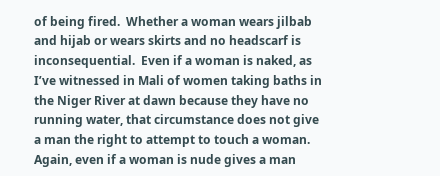of being fired.  Whether a woman wears jilbab and hijab or wears skirts and no headscarf is inconsequential.  Even if a woman is naked, as I’ve witnessed in Mali of women taking baths in the Niger River at dawn because they have no running water, that circumstance does not give a man the right to attempt to touch a woman.  Again, even if a woman is nude gives a man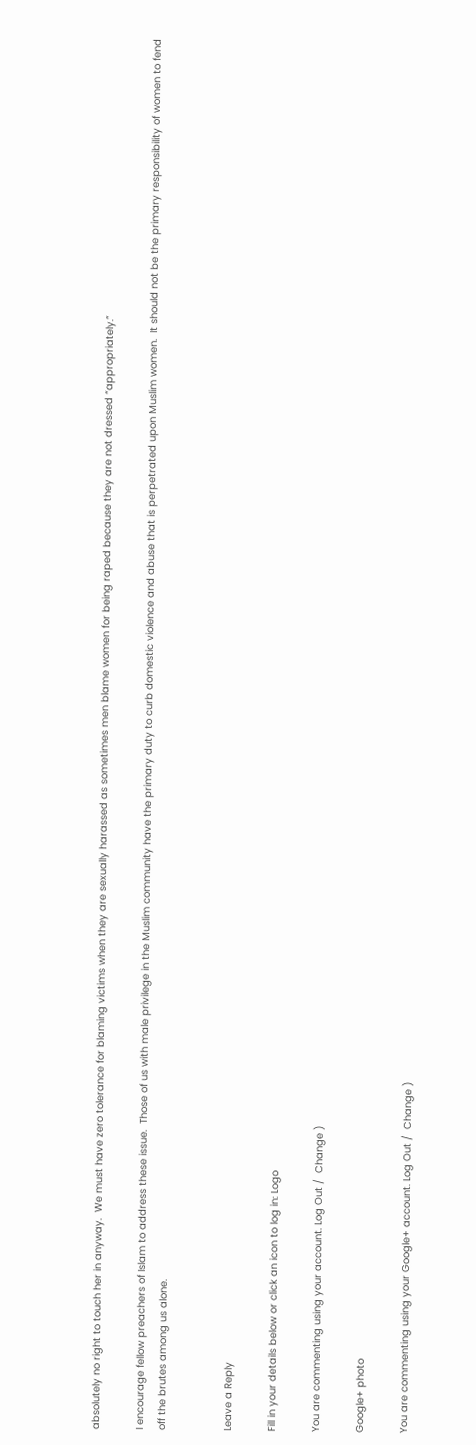absolutely no right to touch her in anyway.  We must have zero tolerance for blaming victims when they are sexually harassed as sometimes men blame women for being raped because they are not dressed “appropriately.”

I encourage fellow preachers of Islam to address these issue.  Those of us with male privilege in the Muslim community have the primary duty to curb domestic violence and abuse that is perpetrated upon Muslim women.  It should not be the primary responsibility of women to fend off the brutes among us alone.


Leave a Reply

Fill in your details below or click an icon to log in: Logo

You are commenting using your account. Log Out /  Change )

Google+ photo

You are commenting using your Google+ account. Log Out /  Change )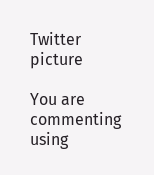Twitter picture

You are commenting using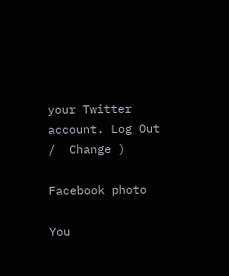your Twitter account. Log Out /  Change )

Facebook photo

You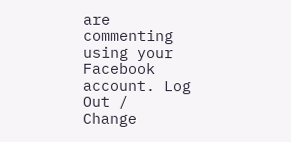are commenting using your Facebook account. Log Out /  Change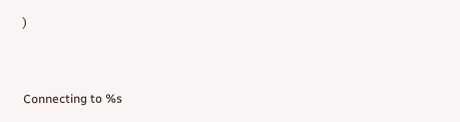)


Connecting to %s